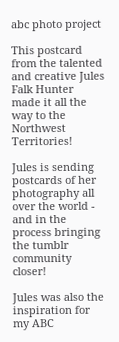abc photo project

This postcard from the talented and creative Jules Falk Hunter made it all the way to the Northwest Territories!

Jules is sending postcards of her photography all over the world - and in the process bringing the tumblr community closer!

Jules was also the inspiration for my ABC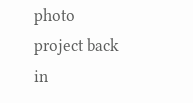photo project back in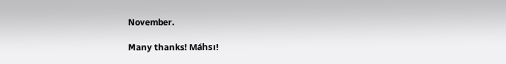November.

Many thanks! Máhsı!